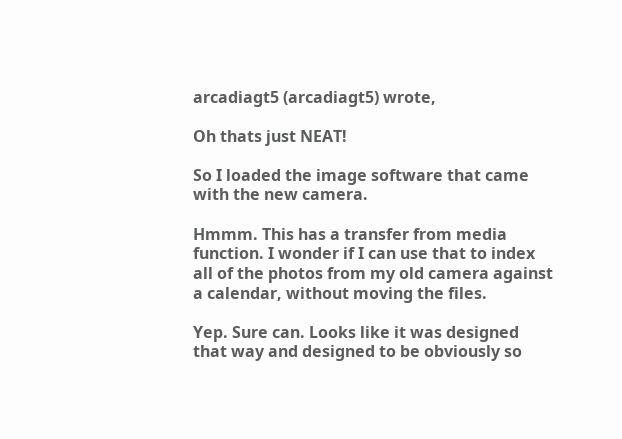arcadiagt5 (arcadiagt5) wrote,

Oh thats just NEAT!

So I loaded the image software that came with the new camera.

Hmmm. This has a transfer from media function. I wonder if I can use that to index all of the photos from my old camera against a calendar, without moving the files.

Yep. Sure can. Looks like it was designed that way and designed to be obviously so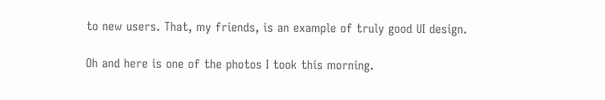to new users. That, my friends, is an example of truly good UI design.

Oh and here is one of the photos I took this morning.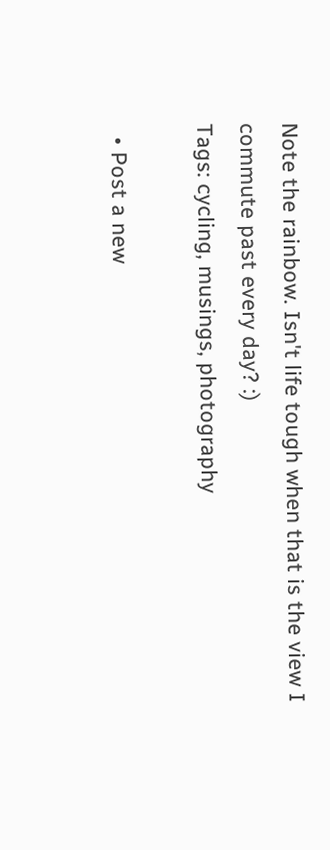Note the rainbow. Isn't life tough when that is the view I commute past every day? :)
Tags: cycling, musings, photography

  • Post a new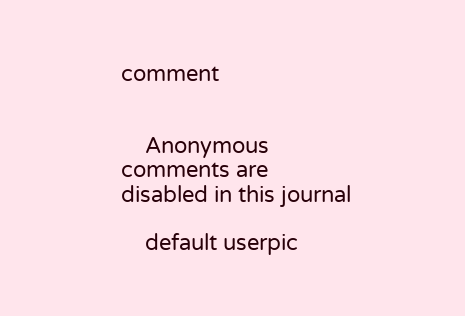comment


    Anonymous comments are disabled in this journal

    default userpic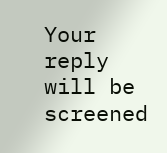Your reply will be screened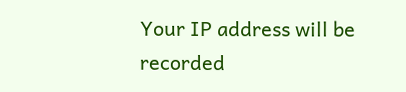Your IP address will be recorded